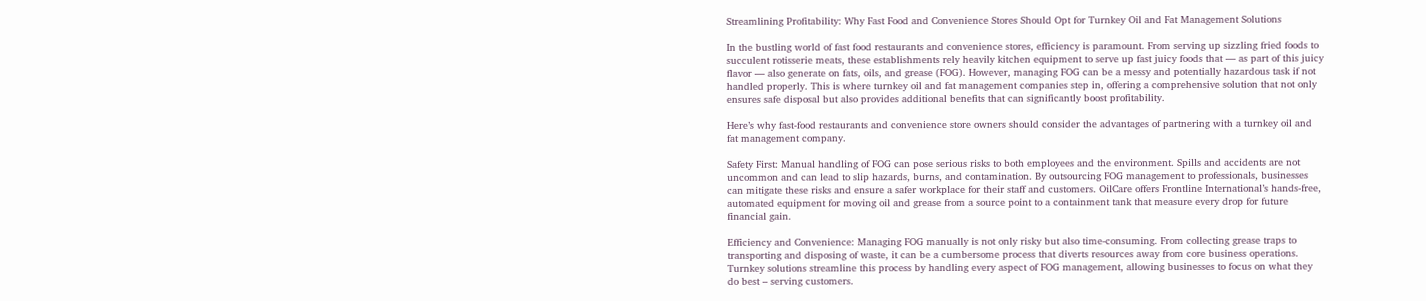Streamlining Profitability: Why Fast Food and Convenience Stores Should Opt for Turnkey Oil and Fat Management Solutions

In the bustling world of fast food restaurants and convenience stores, efficiency is paramount. From serving up sizzling fried foods to succulent rotisserie meats, these establishments rely heavily kitchen equipment to serve up fast juicy foods that — as part of this juicy flavor — also generate on fats, oils, and grease (FOG). However, managing FOG can be a messy and potentially hazardous task if not handled properly. This is where turnkey oil and fat management companies step in, offering a comprehensive solution that not only ensures safe disposal but also provides additional benefits that can significantly boost profitability.

Here’s why fast-food restaurants and convenience store owners should consider the advantages of partnering with a turnkey oil and fat management company.

Safety First: Manual handling of FOG can pose serious risks to both employees and the environment. Spills and accidents are not uncommon and can lead to slip hazards, burns, and contamination. By outsourcing FOG management to professionals, businesses can mitigate these risks and ensure a safer workplace for their staff and customers. OilCare offers Frontline International’s hands-free, automated equipment for moving oil and grease from a source point to a containment tank that measure every drop for future financial gain.

Efficiency and Convenience: Managing FOG manually is not only risky but also time-consuming. From collecting grease traps to transporting and disposing of waste, it can be a cumbersome process that diverts resources away from core business operations. Turnkey solutions streamline this process by handling every aspect of FOG management, allowing businesses to focus on what they do best – serving customers.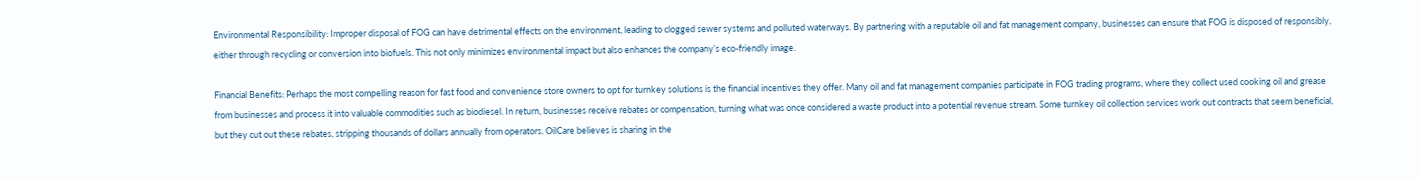Environmental Responsibility: Improper disposal of FOG can have detrimental effects on the environment, leading to clogged sewer systems and polluted waterways. By partnering with a reputable oil and fat management company, businesses can ensure that FOG is disposed of responsibly, either through recycling or conversion into biofuels. This not only minimizes environmental impact but also enhances the company’s eco-friendly image.

Financial Benefits: Perhaps the most compelling reason for fast food and convenience store owners to opt for turnkey solutions is the financial incentives they offer. Many oil and fat management companies participate in FOG trading programs, where they collect used cooking oil and grease from businesses and process it into valuable commodities such as biodiesel. In return, businesses receive rebates or compensation, turning what was once considered a waste product into a potential revenue stream. Some turnkey oil collection services work out contracts that seem beneficial, but they cut out these rebates, stripping thousands of dollars annually from operators. OilCare believes is sharing in the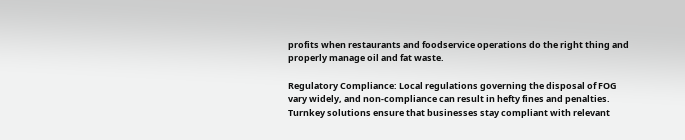profits when restaurants and foodservice operations do the right thing and properly manage oil and fat waste.

Regulatory Compliance: Local regulations governing the disposal of FOG vary widely, and non-compliance can result in hefty fines and penalties. Turnkey solutions ensure that businesses stay compliant with relevant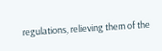regulations, relieving them of the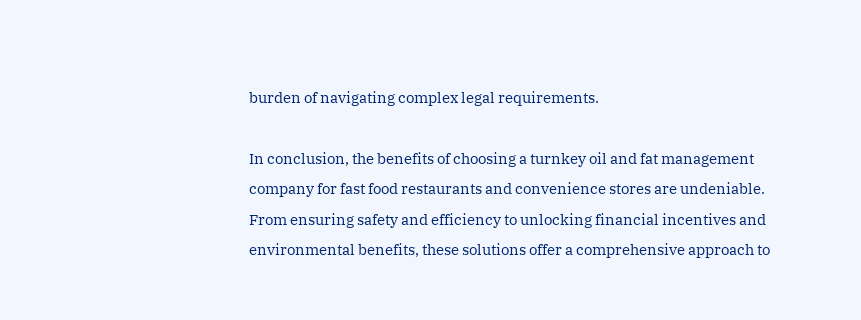burden of navigating complex legal requirements.

In conclusion, the benefits of choosing a turnkey oil and fat management company for fast food restaurants and convenience stores are undeniable. From ensuring safety and efficiency to unlocking financial incentives and environmental benefits, these solutions offer a comprehensive approach to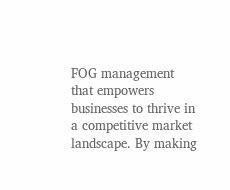FOG management that empowers businesses to thrive in a competitive market landscape. By making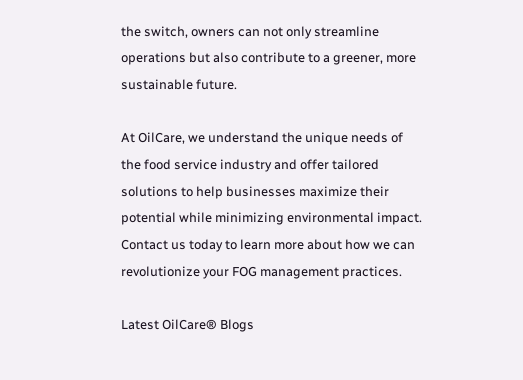the switch, owners can not only streamline operations but also contribute to a greener, more sustainable future.

At OilCare, we understand the unique needs of the food service industry and offer tailored solutions to help businesses maximize their potential while minimizing environmental impact. Contact us today to learn more about how we can revolutionize your FOG management practices.

Latest OilCare® Blogs